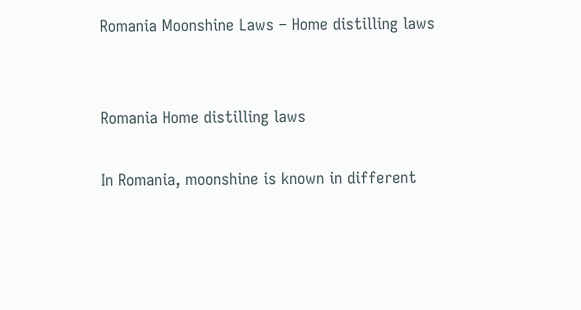Romania Moonshine Laws – Home distilling laws


Romania Home distilling laws

In Romania, moonshine is known in different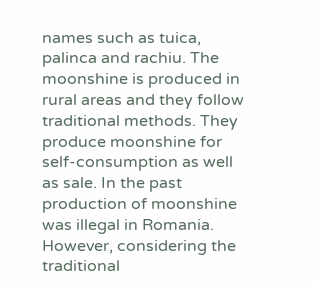names such as tuica, palinca and rachiu. The moonshine is produced in rural areas and they follow traditional methods. They produce moonshine for self-consumption as well as sale. In the past production of moonshine was illegal in Romania. However, considering the traditional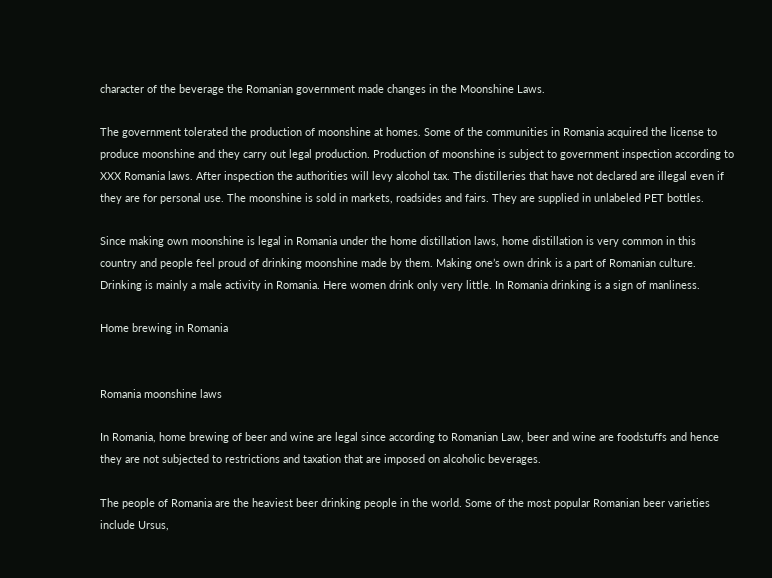character of the beverage the Romanian government made changes in the Moonshine Laws.

The government tolerated the production of moonshine at homes. Some of the communities in Romania acquired the license to produce moonshine and they carry out legal production. Production of moonshine is subject to government inspection according to XXX Romania laws. After inspection the authorities will levy alcohol tax. The distilleries that have not declared are illegal even if they are for personal use. The moonshine is sold in markets, roadsides and fairs. They are supplied in unlabeled PET bottles.

Since making own moonshine is legal in Romania under the home distillation laws, home distillation is very common in this country and people feel proud of drinking moonshine made by them. Making one’s own drink is a part of Romanian culture. Drinking is mainly a male activity in Romania. Here women drink only very little. In Romania drinking is a sign of manliness.

Home brewing in Romania


Romania moonshine laws

In Romania, home brewing of beer and wine are legal since according to Romanian Law, beer and wine are foodstuffs and hence they are not subjected to restrictions and taxation that are imposed on alcoholic beverages.

The people of Romania are the heaviest beer drinking people in the world. Some of the most popular Romanian beer varieties include Ursus,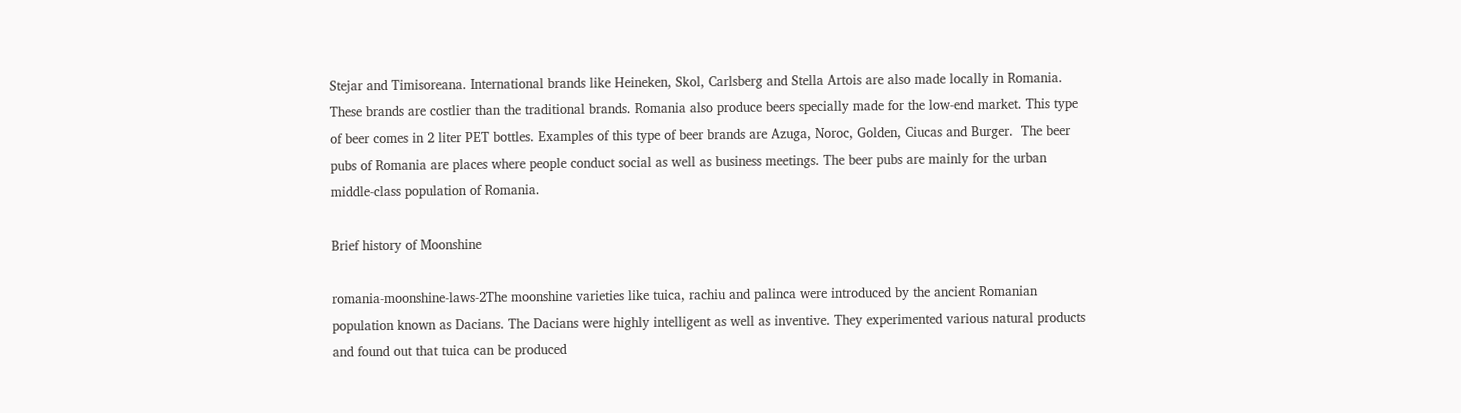Stejar and Timisoreana. International brands like Heineken, Skol, Carlsberg and Stella Artois are also made locally in Romania. These brands are costlier than the traditional brands. Romania also produce beers specially made for the low-end market. This type of beer comes in 2 liter PET bottles. Examples of this type of beer brands are Azuga, Noroc, Golden, Ciucas and Burger.  The beer pubs of Romania are places where people conduct social as well as business meetings. The beer pubs are mainly for the urban middle-class population of Romania.

Brief history of Moonshine

romania-moonshine-laws-2The moonshine varieties like tuica, rachiu and palinca were introduced by the ancient Romanian population known as Dacians. The Dacians were highly intelligent as well as inventive. They experimented various natural products and found out that tuica can be produced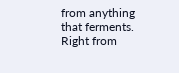from anything that ferments. Right from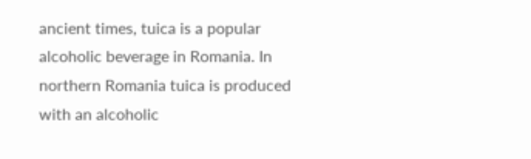ancient times, tuica is a popular alcoholic beverage in Romania. In northern Romania tuica is produced with an alcoholic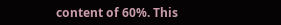content of 60%. This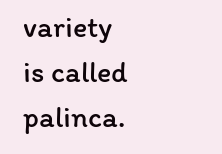variety is called palinca.